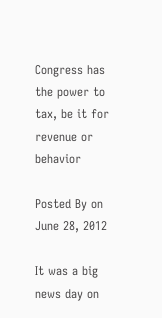Congress has the power to tax, be it for revenue or behavior

Posted By on June 28, 2012

It was a big news day on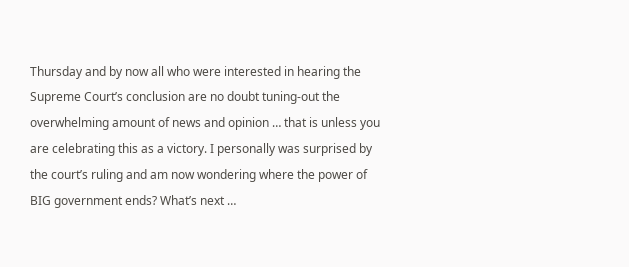Thursday and by now all who were interested in hearing the Supreme Court’s conclusion are no doubt tuning-out the overwhelming amount of news and opinion … that is unless you are celebrating this as a victory. I personally was surprised by the court’s ruling and am now wondering where the power of BIG government ends? What’s next …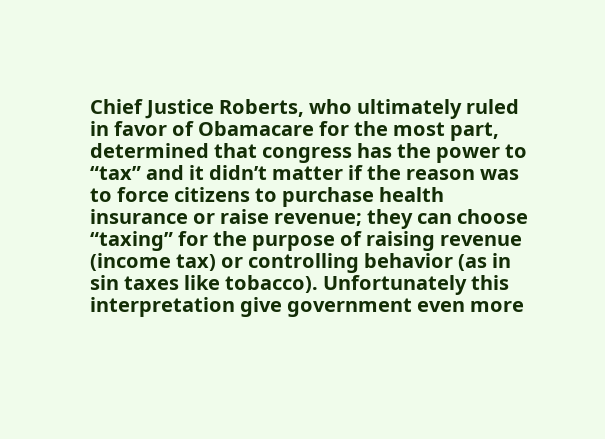Chief Justice Roberts, who ultimately ruled in favor of Obamacare for the most part, determined that congress has the power to “tax” and it didn’t matter if the reason was to force citizens to purchase health insurance or raise revenue; they can choose “taxing” for the purpose of raising revenue (income tax) or controlling behavior (as in sin taxes like tobacco). Unfortunately this interpretation give government even more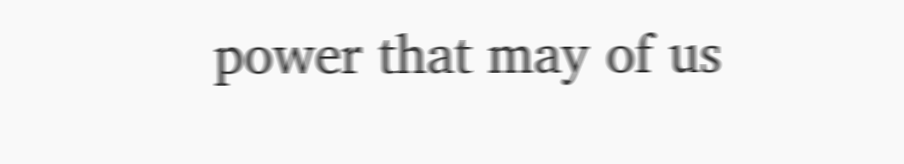power that may of us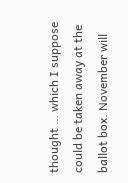thought … which I suppose could be taken away at the ballot box. November will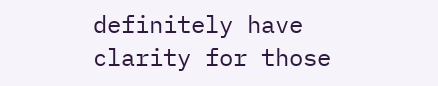definitely have clarity for those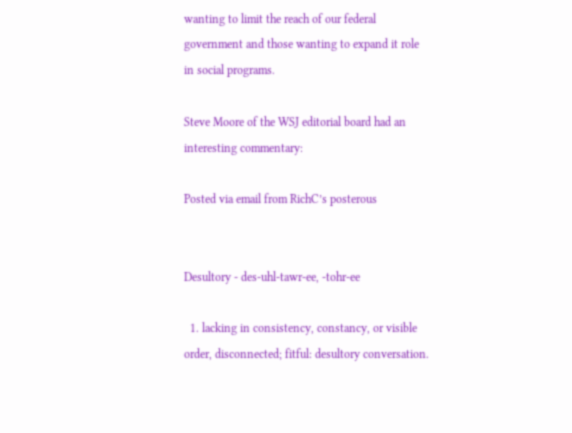wanting to limit the reach of our federal government and those wanting to expand it role in social programs.

Steve Moore of the WSJ editorial board had an interesting commentary:

Posted via email from RichC’s posterous


Desultory - des-uhl-tawr-ee, -tohr-ee

  1. lacking in consistency, constancy, or visible order, disconnected; fitful: desultory conversation.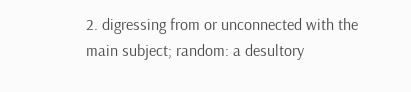2. digressing from or unconnected with the main subject; random: a desultory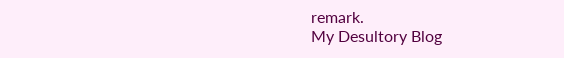remark.
My Desultory Blog